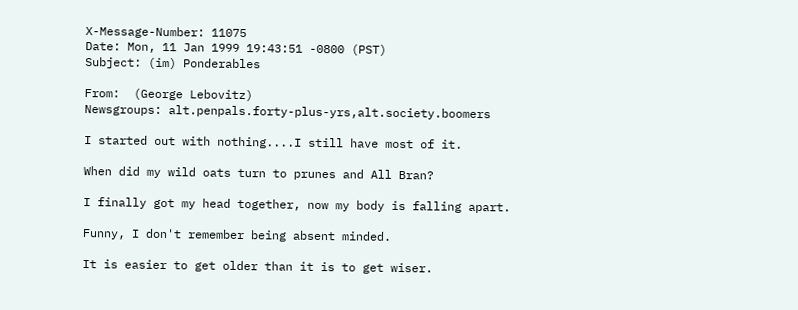X-Message-Number: 11075
Date: Mon, 11 Jan 1999 19:43:51 -0800 (PST)
Subject: (im) Ponderables

From:  (George Lebovitz)
Newsgroups: alt.penpals.forty-plus-yrs,alt.society.boomers

I started out with nothing....I still have most of it.

When did my wild oats turn to prunes and All Bran?

I finally got my head together, now my body is falling apart.

Funny, I don't remember being absent minded.

It is easier to get older than it is to get wiser.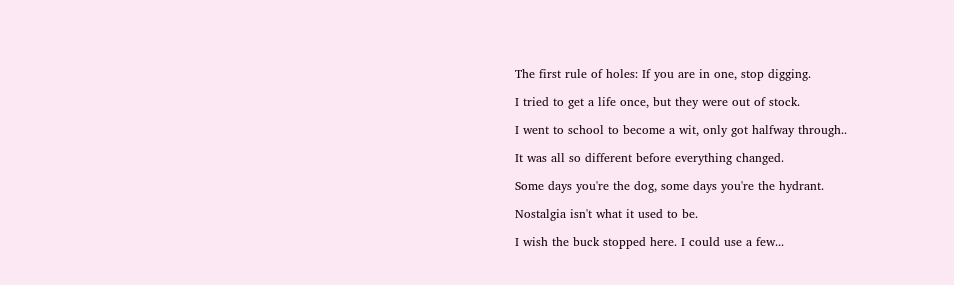The first rule of holes: If you are in one, stop digging.

I tried to get a life once, but they were out of stock.

I went to school to become a wit, only got halfway through..

It was all so different before everything changed.

Some days you're the dog, some days you're the hydrant.

Nostalgia isn't what it used to be.

I wish the buck stopped here. I could use a few...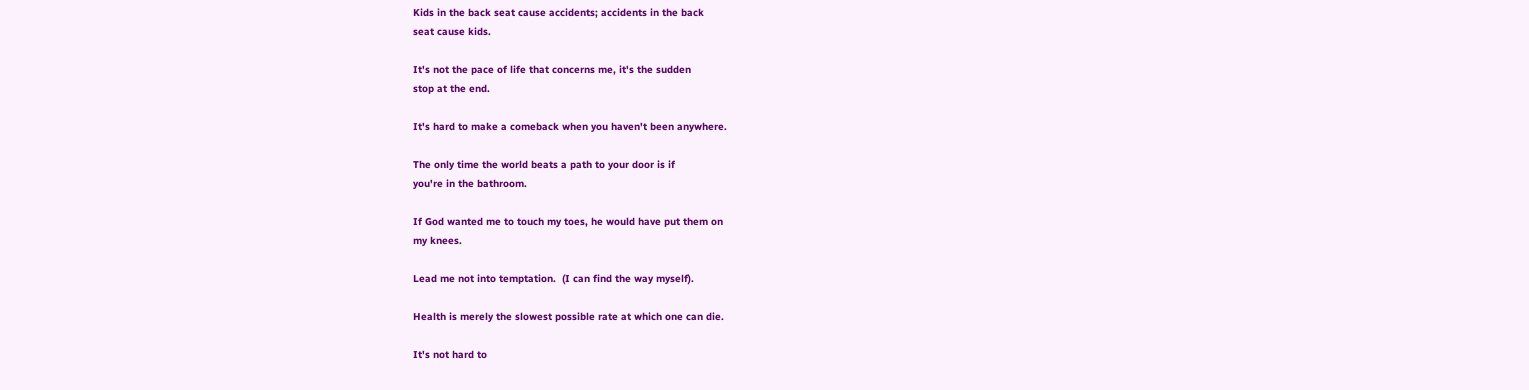Kids in the back seat cause accidents; accidents in the back
seat cause kids.

It's not the pace of life that concerns me, it's the sudden
stop at the end.

It's hard to make a comeback when you haven't been anywhere.

The only time the world beats a path to your door is if
you're in the bathroom.

If God wanted me to touch my toes, he would have put them on
my knees.

Lead me not into temptation.  (I can find the way myself).

Health is merely the slowest possible rate at which one can die.

It's not hard to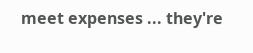meet expenses ... they're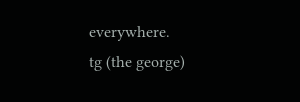everywhere.
tg (the george)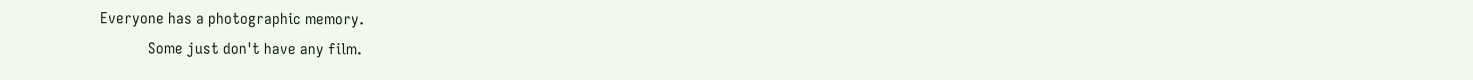Everyone has a photographic memory.
            Some just don't have any film.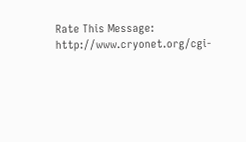Rate This Message: http://www.cryonet.org/cgi-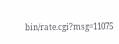bin/rate.cgi?msg=11075